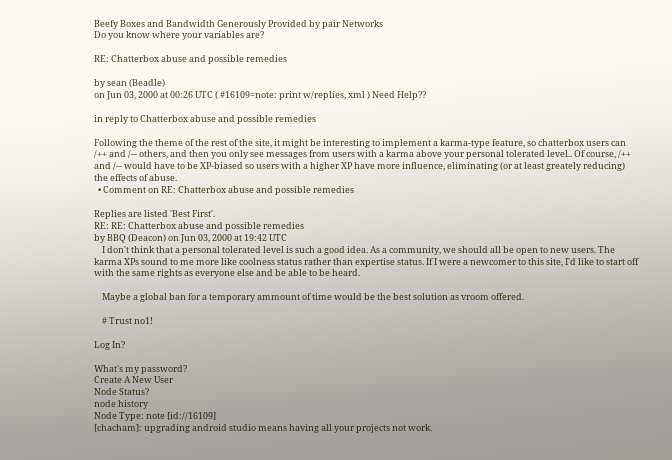Beefy Boxes and Bandwidth Generously Provided by pair Networks
Do you know where your variables are?

RE: Chatterbox abuse and possible remedies

by sean (Beadle)
on Jun 03, 2000 at 00:26 UTC ( #16109=note: print w/replies, xml ) Need Help??

in reply to Chatterbox abuse and possible remedies

Following the theme of the rest of the site, it might be interesting to implement a karma-type feature, so chatterbox users can /++ and /-- others, and then you only see messages from users with a karma above your personal tolerated level.. Of course, /++ and /-- would have to be XP-biased so users with a higher XP have more influence, eliminating (or at least greately reducing) the effects of abuse.
  • Comment on RE: Chatterbox abuse and possible remedies

Replies are listed 'Best First'.
RE: RE: Chatterbox abuse and possible remedies
by BBQ (Deacon) on Jun 03, 2000 at 19:42 UTC
    I don't think that a personal tolerated level is such a good idea. As a community, we should all be open to new users. The karma XPs sound to me more like coolness status rather than expertise status. If I were a newcomer to this site, I'd like to start off with the same rights as everyone else and be able to be heard.

    Maybe a global ban for a temporary ammount of time would be the best solution as vroom offered.

    # Trust no1!

Log In?

What's my password?
Create A New User
Node Status?
node history
Node Type: note [id://16109]
[chacham]: upgrading android studio means having all your projects not work.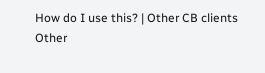How do I use this? | Other CB clients
Other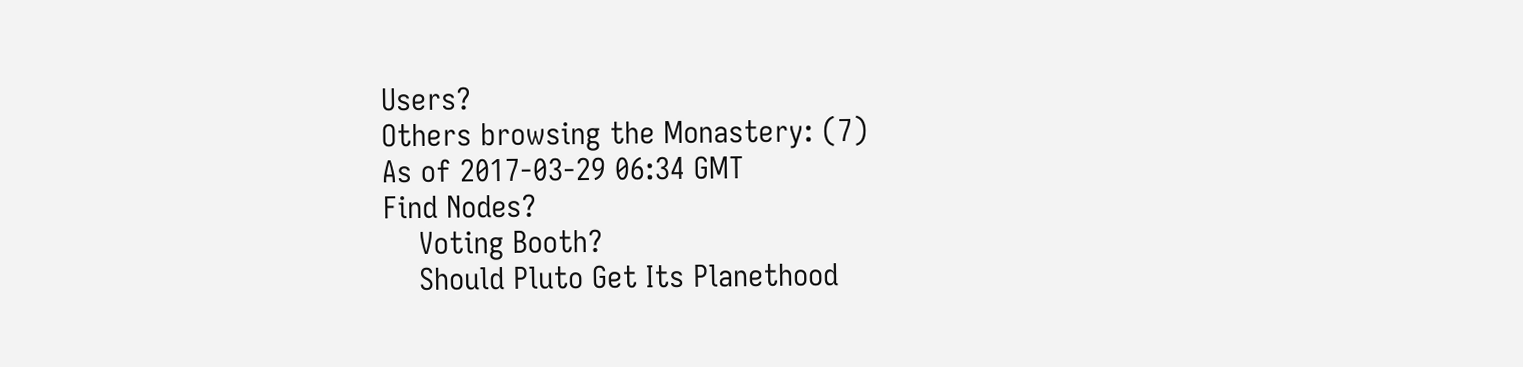Users?
Others browsing the Monastery: (7)
As of 2017-03-29 06:34 GMT
Find Nodes?
    Voting Booth?
    Should Pluto Get Its Planethood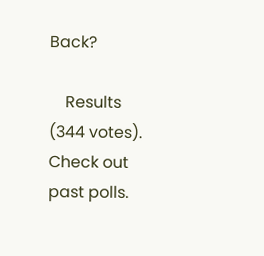Back?

    Results (344 votes). Check out past polls.